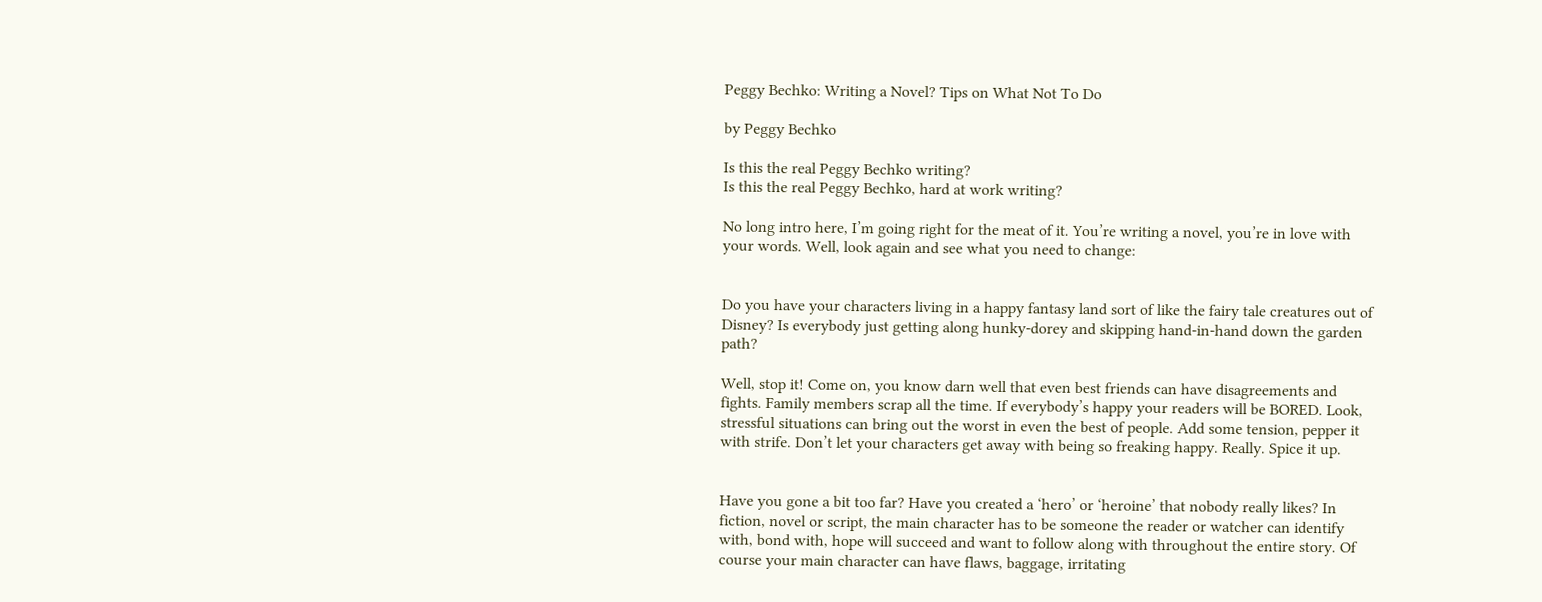Peggy Bechko: Writing a Novel? Tips on What Not To Do

by Peggy Bechko

Is this the real Peggy Bechko writing?
Is this the real Peggy Bechko, hard at work writing?

No long intro here, I’m going right for the meat of it. You’re writing a novel, you’re in love with your words. Well, look again and see what you need to change:


Do you have your characters living in a happy fantasy land sort of like the fairy tale creatures out of Disney? Is everybody just getting along hunky-dorey and skipping hand-in-hand down the garden path?

Well, stop it! Come on, you know darn well that even best friends can have disagreements and fights. Family members scrap all the time. If everybody’s happy your readers will be BORED. Look, stressful situations can bring out the worst in even the best of people. Add some tension, pepper it with strife. Don’t let your characters get away with being so freaking happy. Really. Spice it up.


Have you gone a bit too far? Have you created a ‘hero’ or ‘heroine’ that nobody really likes? In fiction, novel or script, the main character has to be someone the reader or watcher can identify with, bond with, hope will succeed and want to follow along with throughout the entire story. Of course your main character can have flaws, baggage, irritating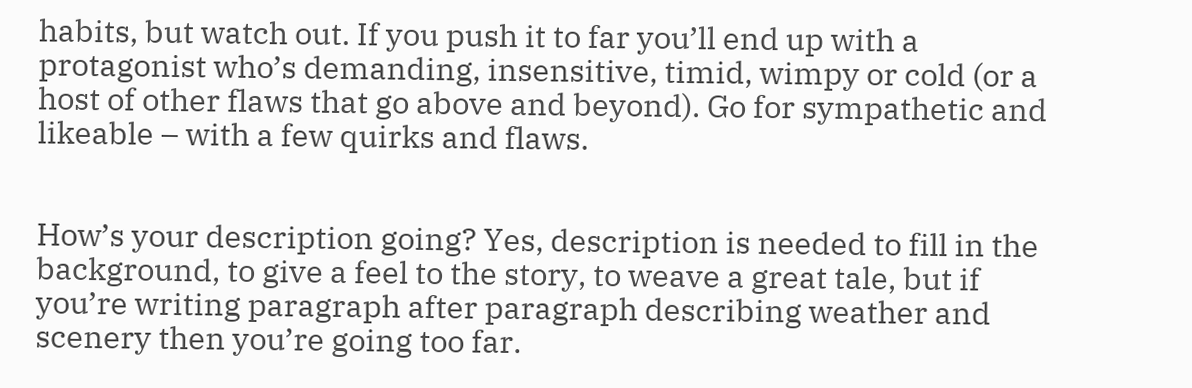habits, but watch out. If you push it to far you’ll end up with a protagonist who’s demanding, insensitive, timid, wimpy or cold (or a host of other flaws that go above and beyond). Go for sympathetic and likeable – with a few quirks and flaws.


How’s your description going? Yes, description is needed to fill in the background, to give a feel to the story, to weave a great tale, but if you’re writing paragraph after paragraph describing weather and scenery then you’re going too far.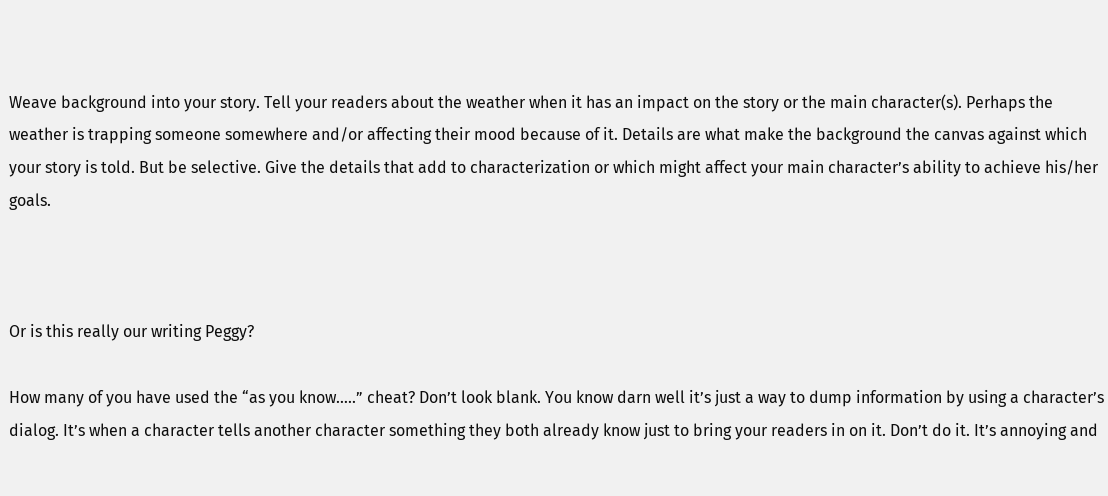Weave background into your story. Tell your readers about the weather when it has an impact on the story or the main character(s). Perhaps the weather is trapping someone somewhere and/or affecting their mood because of it. Details are what make the background the canvas against which your story is told. But be selective. Give the details that add to characterization or which might affect your main character’s ability to achieve his/her goals.



Or is this really our writing Peggy?

How many of you have used the “as you know…..” cheat? Don’t look blank. You know darn well it’s just a way to dump information by using a character’s dialog. It’s when a character tells another character something they both already know just to bring your readers in on it. Don’t do it. It’s annoying and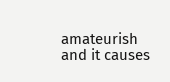amateurish and it causes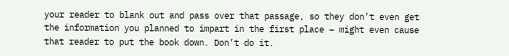your reader to blank out and pass over that passage, so they don’t even get the information you planned to impart in the first place – might even cause that reader to put the book down. Don’t do it.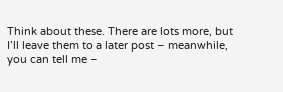Think about these. There are lots more, but I’ll leave them to a later post – meanwhile, you can tell me –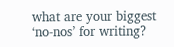what are your biggest ‘no-nos’ for writing?